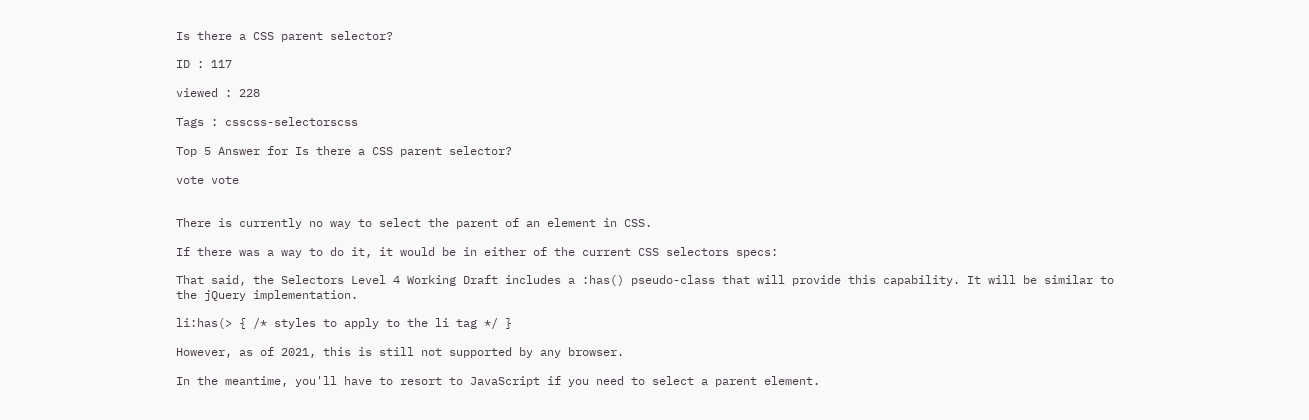Is there a CSS parent selector?

ID : 117

viewed : 228

Tags : csscss-selectorscss

Top 5 Answer for Is there a CSS parent selector?

vote vote


There is currently no way to select the parent of an element in CSS.

If there was a way to do it, it would be in either of the current CSS selectors specs:

That said, the Selectors Level 4 Working Draft includes a :has() pseudo-class that will provide this capability. It will be similar to the jQuery implementation.

li:has(> { /* styles to apply to the li tag */ }

However, as of 2021, this is still not supported by any browser.

In the meantime, you'll have to resort to JavaScript if you need to select a parent element.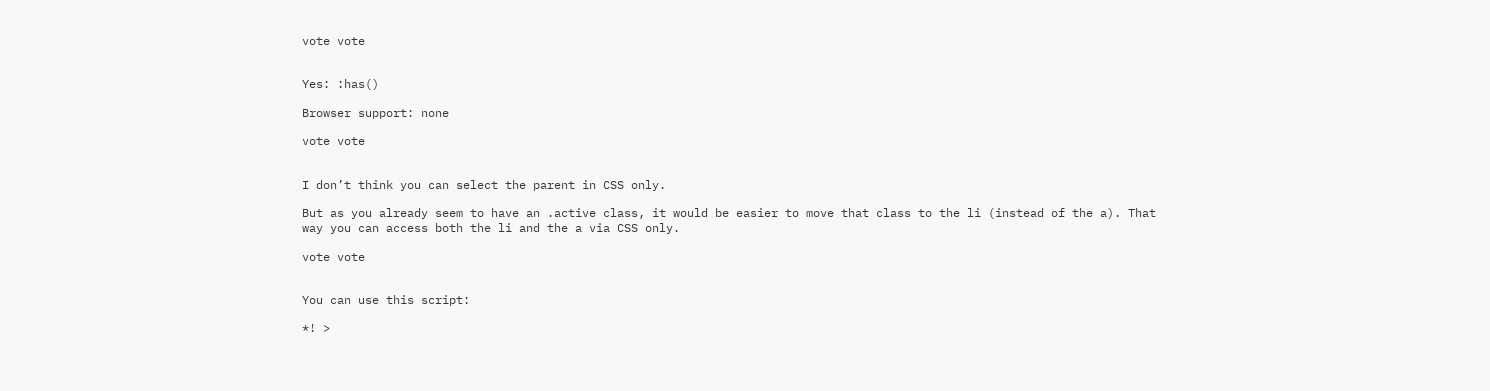vote vote


Yes: :has()

Browser support: none

vote vote


I don’t think you can select the parent in CSS only.

But as you already seem to have an .active class, it would be easier to move that class to the li (instead of the a). That way you can access both the li and the a via CSS only.

vote vote


You can use this script:

*! >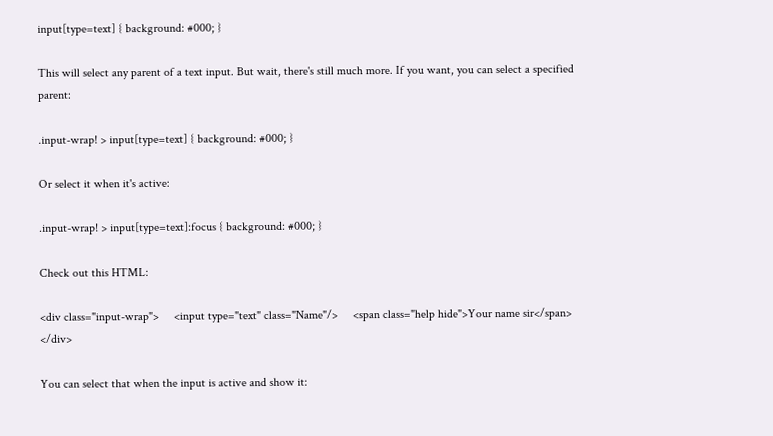input[type=text] { background: #000; }

This will select any parent of a text input. But wait, there's still much more. If you want, you can select a specified parent:

.input-wrap! > input[type=text] { background: #000; }

Or select it when it's active:

.input-wrap! > input[type=text]:focus { background: #000; }

Check out this HTML:

<div class="input-wrap">     <input type="text" class="Name"/>     <span class="help hide">Your name sir</span> </div>

You can select that when the input is active and show it: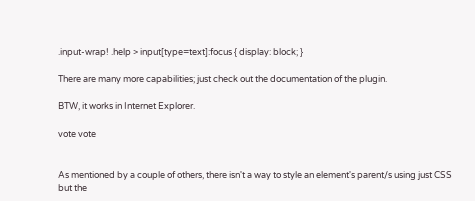.input-wrap! .help > input[type=text]:focus { display: block; }

There are many more capabilities; just check out the documentation of the plugin.

BTW, it works in Internet Explorer.

vote vote


As mentioned by a couple of others, there isn't a way to style an element's parent/s using just CSS but the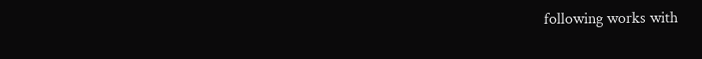following works with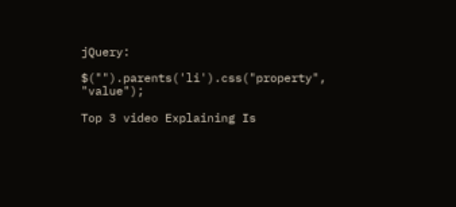jQuery:

$("").parents('li').css("property", "value");

Top 3 video Explaining Is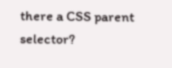there a CSS parent selector?